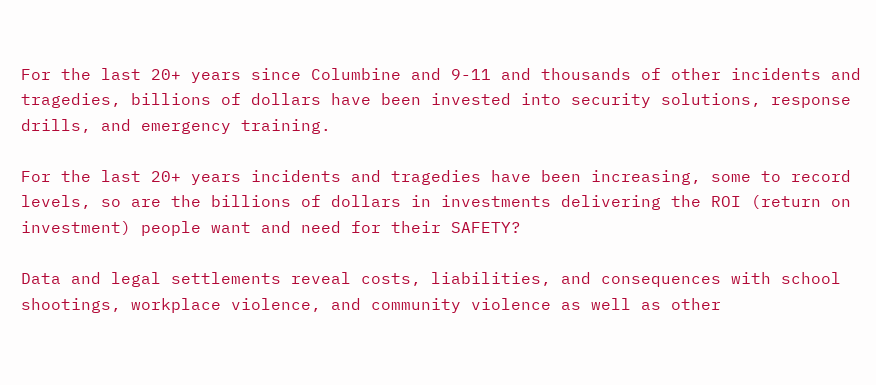For the last 20+ years since Columbine and 9-11 and thousands of other incidents and tragedies, billions of dollars have been invested into security solutions, response drills, and emergency training.

For the last 20+ years incidents and tragedies have been increasing, some to record levels, so are the billions of dollars in investments delivering the ROI (return on investment) people want and need for their SAFETY?

Data and legal settlements reveal costs, liabilities, and consequences with school shootings, workplace violence, and community violence as well as other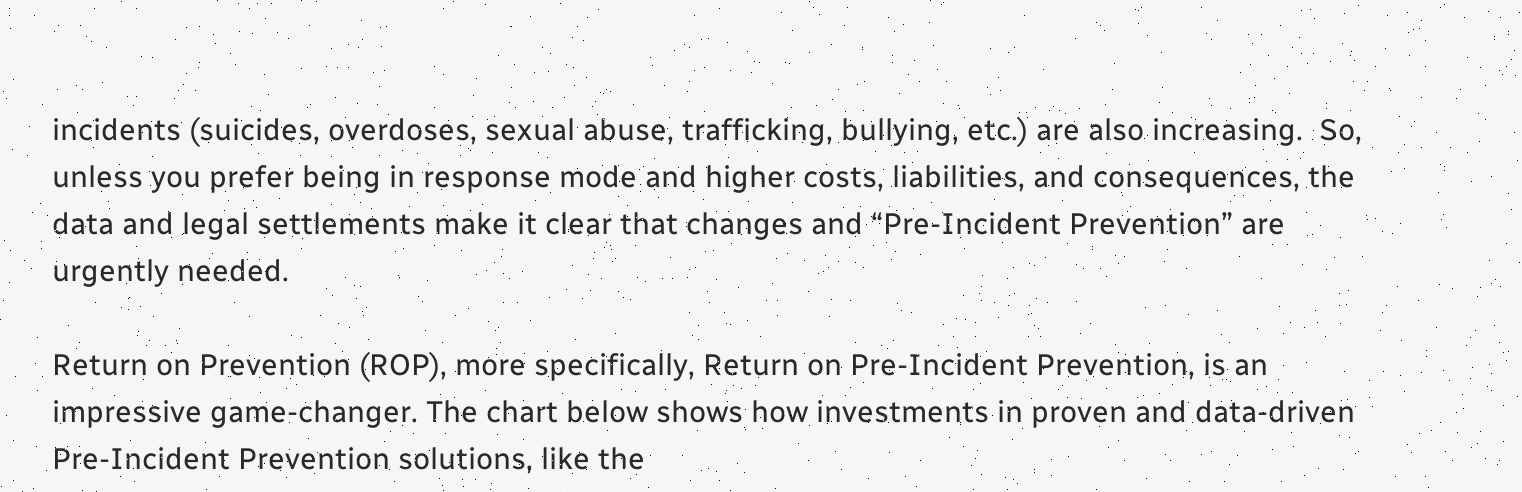incidents (suicides, overdoses, sexual abuse, trafficking, bullying, etc.) are also increasing.  So, unless you prefer being in response mode and higher costs, liabilities, and consequences, the data and legal settlements make it clear that changes and “Pre-Incident Prevention” are urgently needed.

Return on Prevention (ROP), more specifically, Return on Pre-Incident Prevention, is an impressive game-changer. The chart below shows how investments in proven and data-driven Pre-Incident Prevention solutions, like the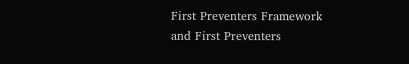First Preventers Framework and First Preventers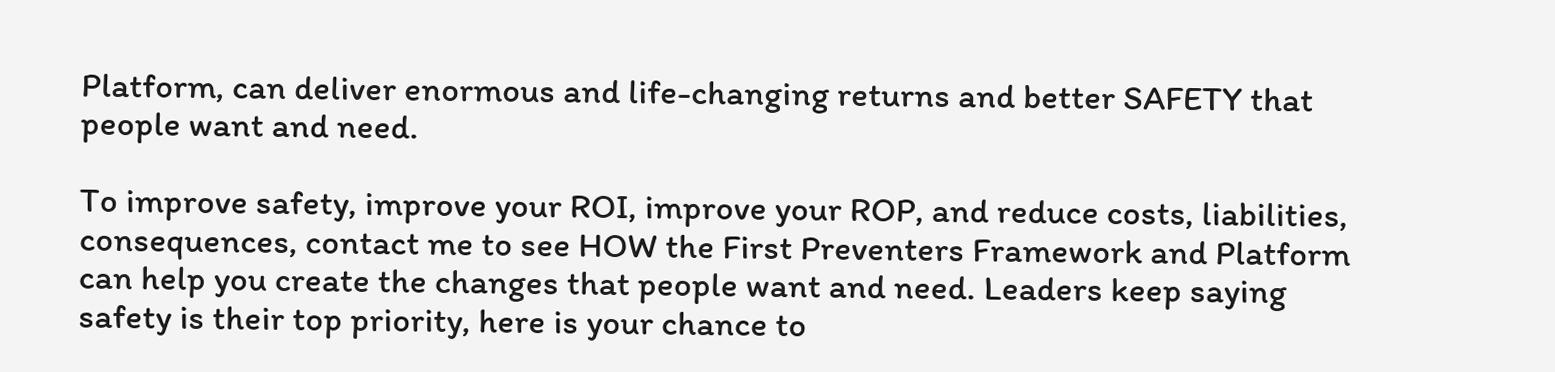Platform, can deliver enormous and life-changing returns and better SAFETY that people want and need.

To improve safety, improve your ROI, improve your ROP, and reduce costs, liabilities, consequences, contact me to see HOW the First Preventers Framework and Platform can help you create the changes that people want and need. Leaders keep saying safety is their top priority, here is your chance to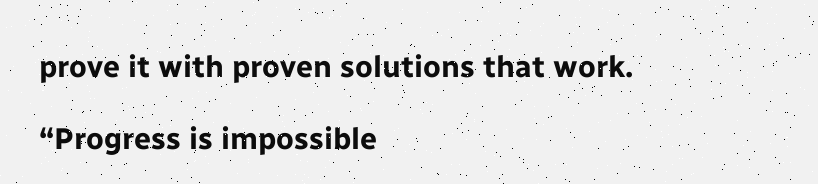prove it with proven solutions that work.

“Progress is impossible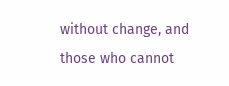without change, and those who cannot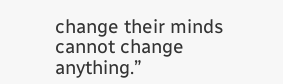change their minds cannot change anything.”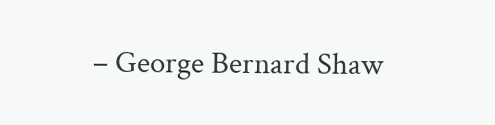– George Bernard Shaw